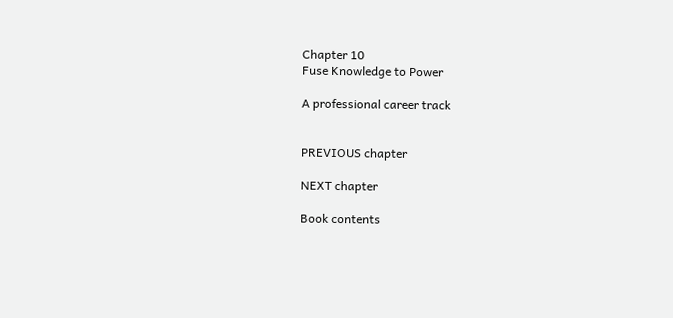Chapter 10
Fuse Knowledge to Power

A professional career track


PREVIOUS chapter

NEXT chapter

Book contents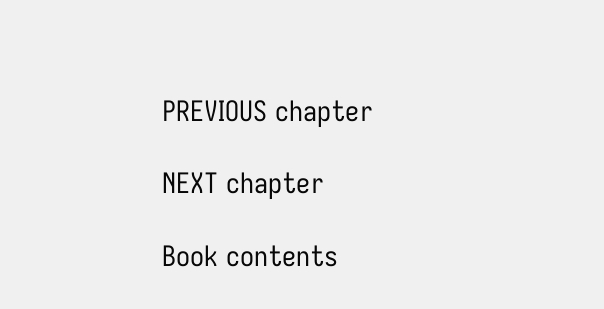PREVIOUS chapter

NEXT chapter

Book contents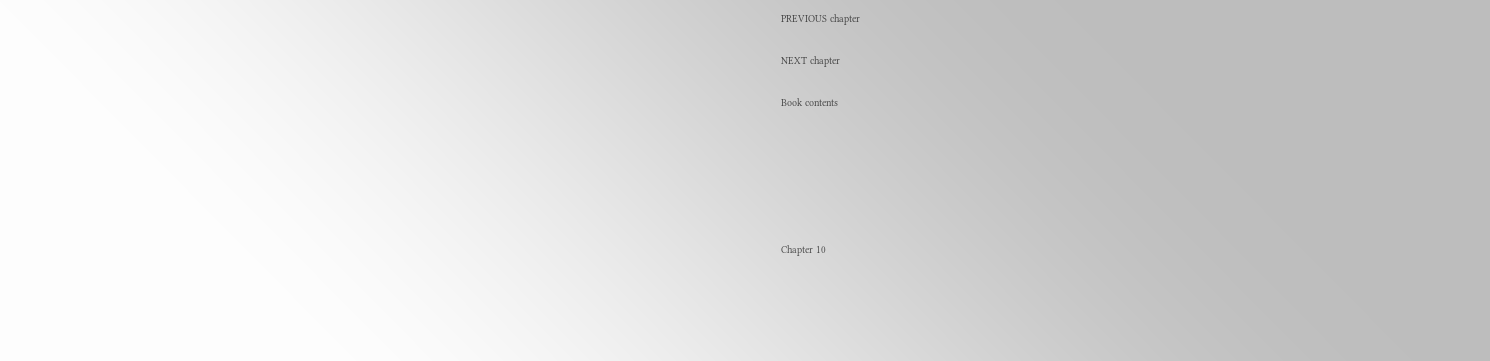PREVIOUS chapter

NEXT chapter

Book contents






Chapter 10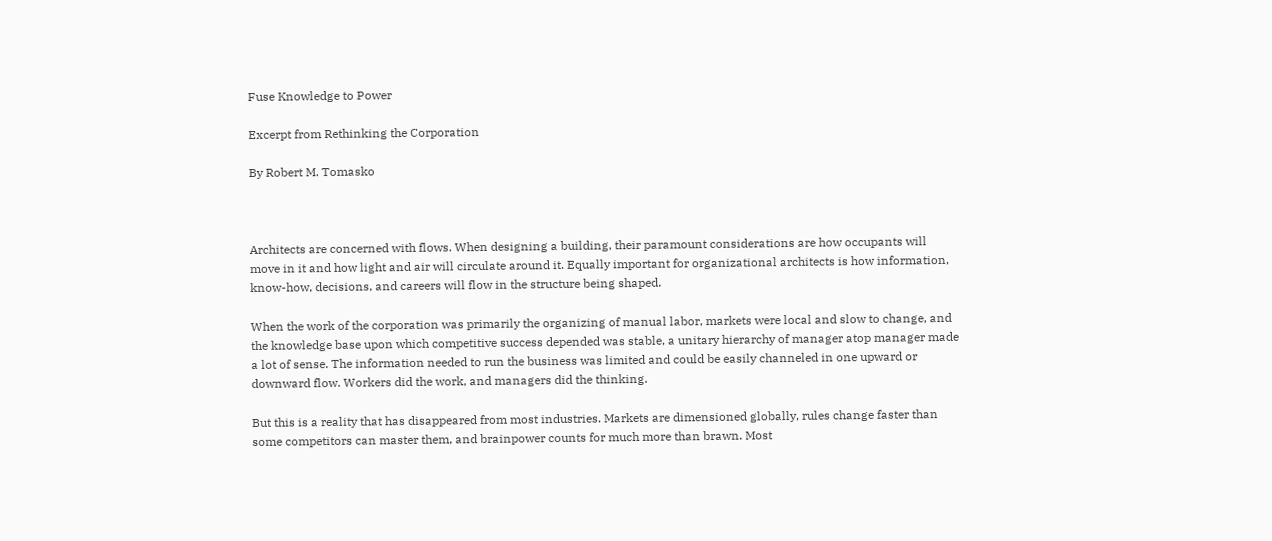Fuse Knowledge to Power

Excerpt from Rethinking the Corporation

By Robert M. Tomasko



Architects are concerned with flows. When designing a building, their paramount considerations are how occupants will move in it and how light and air will circulate around it. Equally important for organizational architects is how information, know-how, decisions, and careers will flow in the structure being shaped.

When the work of the corporation was primarily the organizing of manual labor, markets were local and slow to change, and the knowledge base upon which competitive success depended was stable, a unitary hierarchy of manager atop manager made a lot of sense. The information needed to run the business was limited and could be easily channeled in one upward or downward flow. Workers did the work, and managers did the thinking.

But this is a reality that has disappeared from most industries. Markets are dimensioned globally, rules change faster than some competitors can master them, and brainpower counts for much more than brawn. Most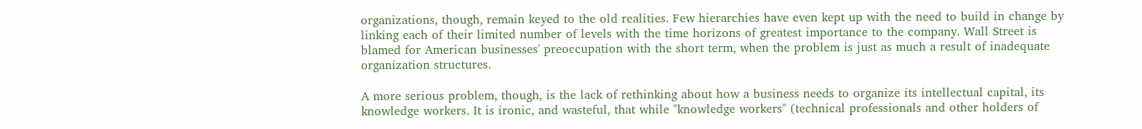organizations, though, remain keyed to the old realities. Few hierarchies have even kept up with the need to build in change by linking each of their limited number of levels with the time horizons of greatest importance to the company. Wall Street is blamed for American businesses' preoccupation with the short term, when the problem is just as much a result of inadequate organization structures.

A more serious problem, though, is the lack of rethinking about how a business needs to organize its intellectual capital, its knowledge workers. It is ironic, and wasteful, that while "knowledge workers" (technical professionals and other holders of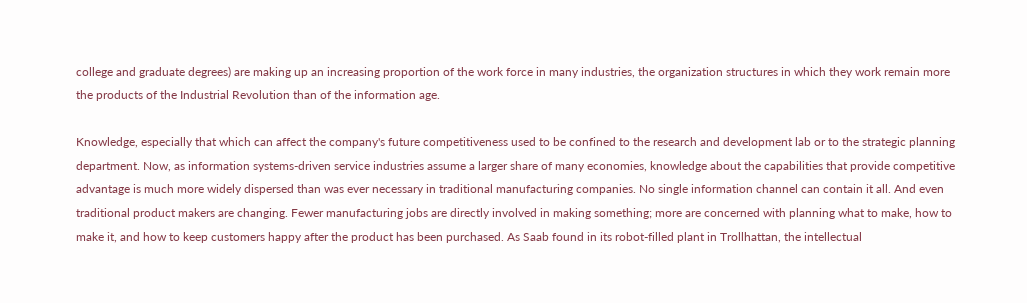college and graduate degrees) are making up an increasing proportion of the work force in many industries, the organization structures in which they work remain more the products of the Industrial Revolution than of the information age.

Knowledge, especially that which can affect the company's future competitiveness used to be confined to the research and development lab or to the strategic planning department. Now, as information systems-driven service industries assume a larger share of many economies, knowledge about the capabilities that provide competitive advantage is much more widely dispersed than was ever necessary in traditional manufacturing companies. No single information channel can contain it all. And even traditional product makers are changing. Fewer manufacturing jobs are directly involved in making something; more are concerned with planning what to make, how to make it, and how to keep customers happy after the product has been purchased. As Saab found in its robot-filled plant in Trollhattan, the intellectual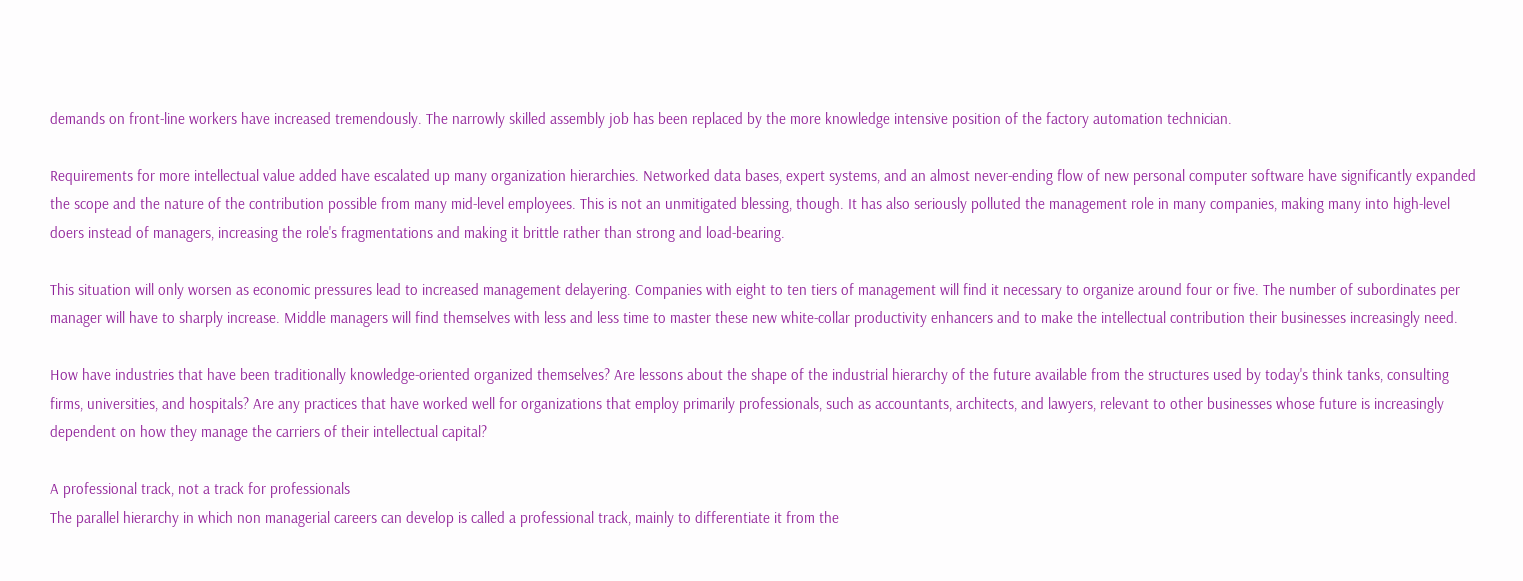demands on front-line workers have increased tremendously. The narrowly skilled assembly job has been replaced by the more knowledge intensive position of the factory automation technician.

Requirements for more intellectual value added have escalated up many organization hierarchies. Networked data bases, expert systems, and an almost never-ending flow of new personal computer software have significantly expanded the scope and the nature of the contribution possible from many mid-level employees. This is not an unmitigated blessing, though. It has also seriously polluted the management role in many companies, making many into high-level doers instead of managers, increasing the role's fragmentations and making it brittle rather than strong and load-bearing.

This situation will only worsen as economic pressures lead to increased management delayering. Companies with eight to ten tiers of management will find it necessary to organize around four or five. The number of subordinates per manager will have to sharply increase. Middle managers will find themselves with less and less time to master these new white-collar productivity enhancers and to make the intellectual contribution their businesses increasingly need.

How have industries that have been traditionally knowledge-oriented organized themselves? Are lessons about the shape of the industrial hierarchy of the future available from the structures used by today's think tanks, consulting firms, universities, and hospitals? Are any practices that have worked well for organizations that employ primarily professionals, such as accountants, architects, and lawyers, relevant to other businesses whose future is increasingly dependent on how they manage the carriers of their intellectual capital?

A professional track, not a track for professionals
The parallel hierarchy in which non managerial careers can develop is called a professional track, mainly to differentiate it from the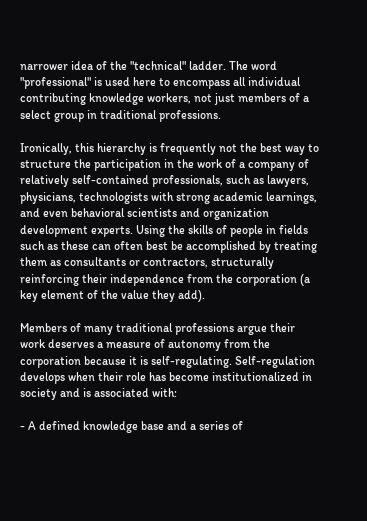narrower idea of the "technical" ladder. The word "professional" is used here to encompass all individual contributing knowledge workers, not just members of a select group in traditional professions.

Ironically, this hierarchy is frequently not the best way to structure the participation in the work of a company of relatively self-contained professionals, such as lawyers, physicians, technologists with strong academic learnings, and even behavioral scientists and organization development experts. Using the skills of people in fields such as these can often best be accomplished by treating them as consultants or contractors, structurally reinforcing their independence from the corporation (a key element of the value they add).

Members of many traditional professions argue their work deserves a measure of autonomy from the corporation because it is self-regulating. Self-regulation develops when their role has become institutionalized in society and is associated with:

- A defined knowledge base and a series of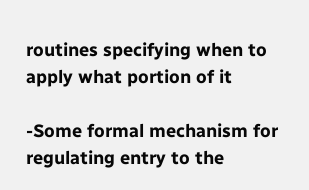routines specifying when to apply what portion of it

-Some formal mechanism for regulating entry to the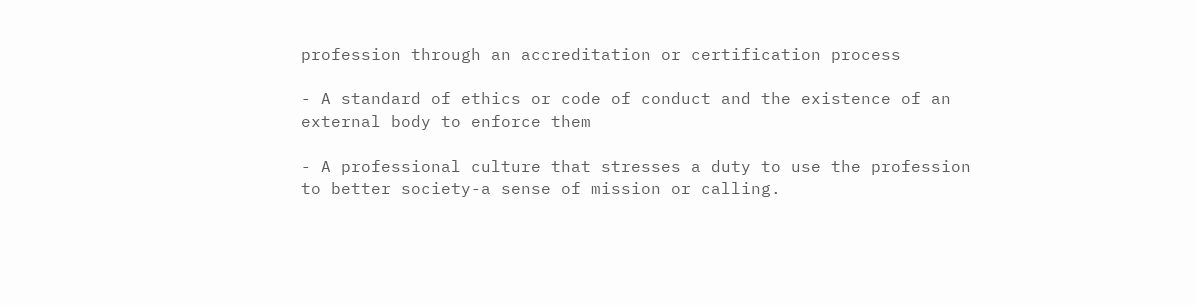profession through an accreditation or certification process

- A standard of ethics or code of conduct and the existence of an external body to enforce them

- A professional culture that stresses a duty to use the profession to better society-a sense of mission or calling.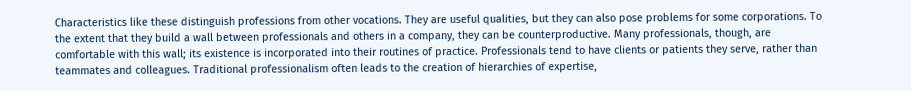Characteristics like these distinguish professions from other vocations. They are useful qualities, but they can also pose problems for some corporations. To the extent that they build a wall between professionals and others in a company, they can be counterproductive. Many professionals, though, are comfortable with this wall; its existence is incorporated into their routines of practice. Professionals tend to have clients or patients they serve, rather than teammates and colleagues. Traditional professionalism often leads to the creation of hierarchies of expertise,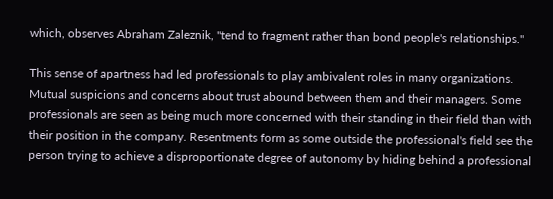which, observes Abraham Zaleznik, "tend to fragment rather than bond people's relationships."

This sense of apartness had led professionals to play ambivalent roles in many organizations. Mutual suspicions and concerns about trust abound between them and their managers. Some professionals are seen as being much more concerned with their standing in their field than with their position in the company. Resentments form as some outside the professional's field see the person trying to achieve a disproportionate degree of autonomy by hiding behind a professional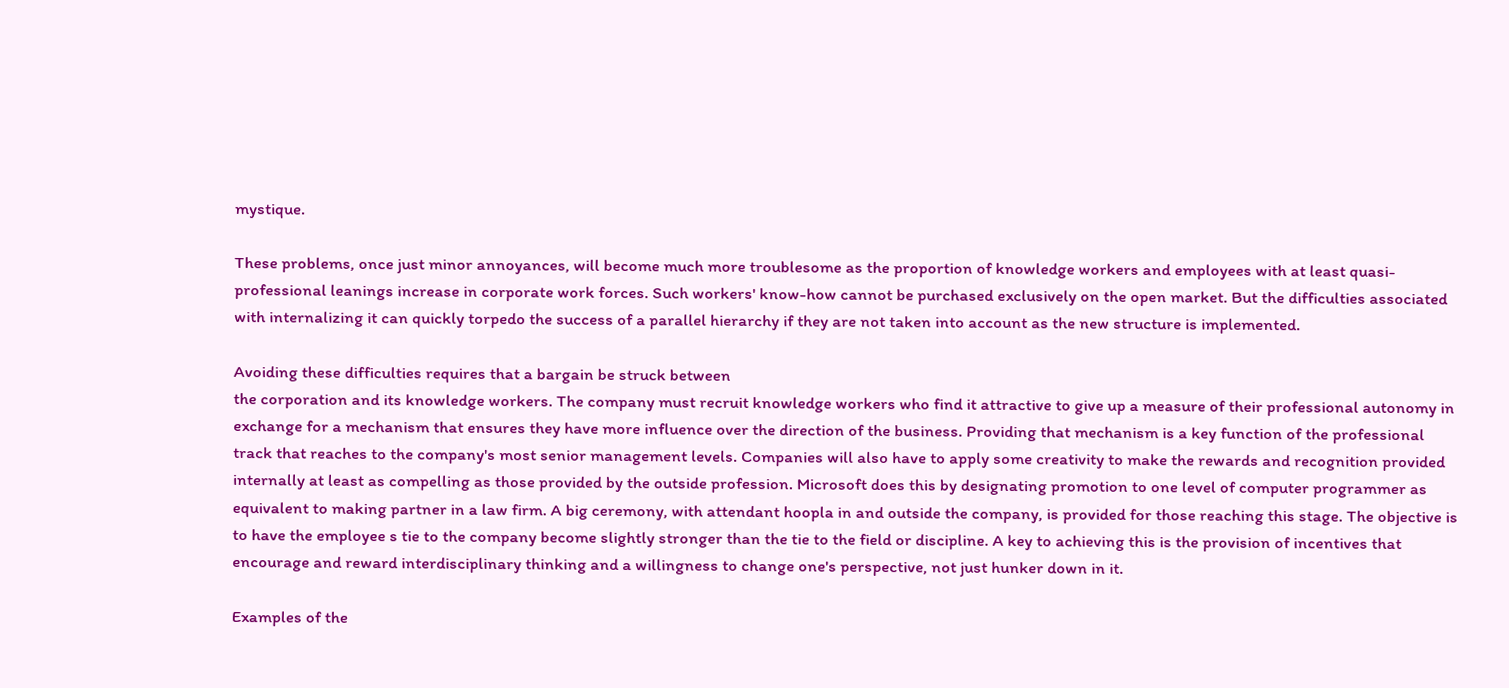mystique.

These problems, once just minor annoyances, will become much more troublesome as the proportion of knowledge workers and employees with at least quasi-professional leanings increase in corporate work forces. Such workers' know-how cannot be purchased exclusively on the open market. But the difficulties associated with internalizing it can quickly torpedo the success of a parallel hierarchy if they are not taken into account as the new structure is implemented.

Avoiding these difficulties requires that a bargain be struck between
the corporation and its knowledge workers. The company must recruit knowledge workers who find it attractive to give up a measure of their professional autonomy in exchange for a mechanism that ensures they have more influence over the direction of the business. Providing that mechanism is a key function of the professional track that reaches to the company's most senior management levels. Companies will also have to apply some creativity to make the rewards and recognition provided internally at least as compelling as those provided by the outside profession. Microsoft does this by designating promotion to one level of computer programmer as equivalent to making partner in a law firm. A big ceremony, with attendant hoopla in and outside the company, is provided for those reaching this stage. The objective is to have the employee s tie to the company become slightly stronger than the tie to the field or discipline. A key to achieving this is the provision of incentives that encourage and reward interdisciplinary thinking and a willingness to change one's perspective, not just hunker down in it.

Examples of the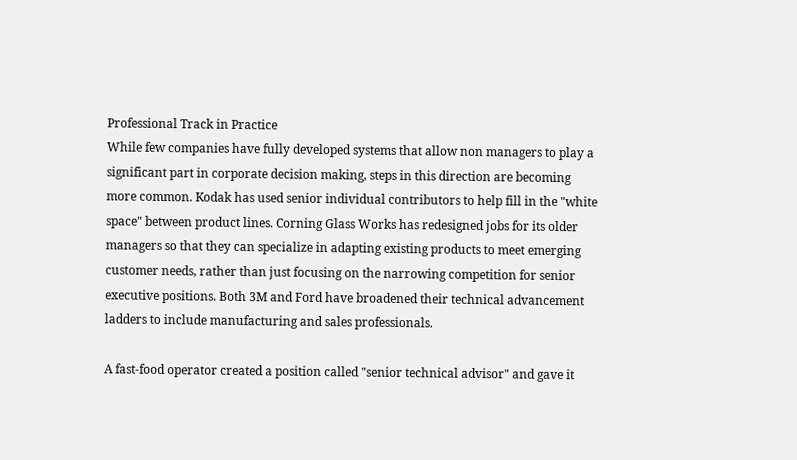Professional Track in Practice
While few companies have fully developed systems that allow non managers to play a significant part in corporate decision making, steps in this direction are becoming more common. Kodak has used senior individual contributors to help fill in the "white space" between product lines. Corning Glass Works has redesigned jobs for its older managers so that they can specialize in adapting existing products to meet emerging customer needs, rather than just focusing on the narrowing competition for senior executive positions. Both 3M and Ford have broadened their technical advancement ladders to include manufacturing and sales professionals.

A fast-food operator created a position called "senior technical advisor" and gave it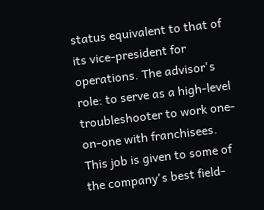status equivalent to that of its vice-president for operations. The advisor's role: to serve as a high-level troubleshooter to work one-on-one with franchisees. This job is given to some of the company's best field-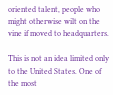oriented talent, people who might otherwise wilt on the vine if moved to headquarters.

This is not an idea limited only to the United States. One of the most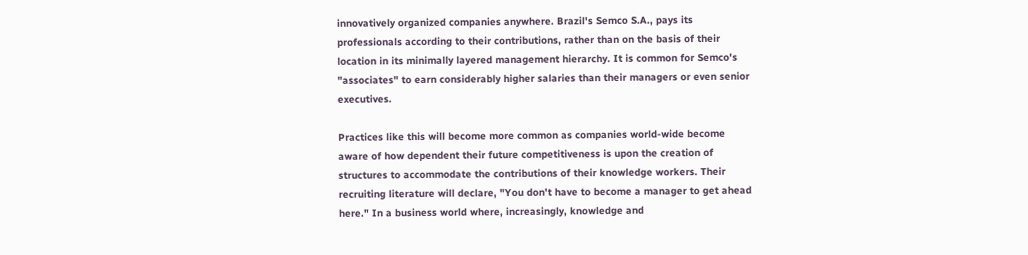innovatively organized companies anywhere. Brazil's Semco S.A., pays its professionals according to their contributions, rather than on the basis of their location in its minimally layered management hierarchy. It is common for Semco's "associates" to earn considerably higher salaries than their managers or even senior executives.

Practices like this will become more common as companies world-wide become aware of how dependent their future competitiveness is upon the creation of structures to accommodate the contributions of their knowledge workers. Their recruiting literature will declare, "You don't have to become a manager to get ahead here." In a business world where, increasingly, knowledge and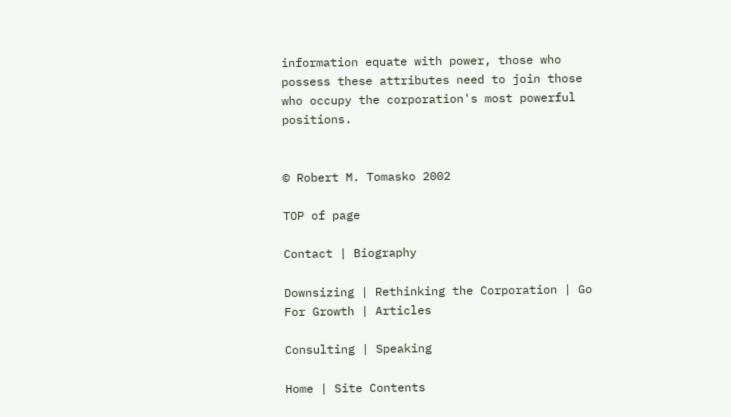information equate with power, those who possess these attributes need to join those who occupy the corporation's most powerful positions.


© Robert M. Tomasko 2002

TOP of page

Contact | Biography

Downsizing | Rethinking the Corporation | Go For Growth | Articles

Consulting | Speaking

Home | Site Contents